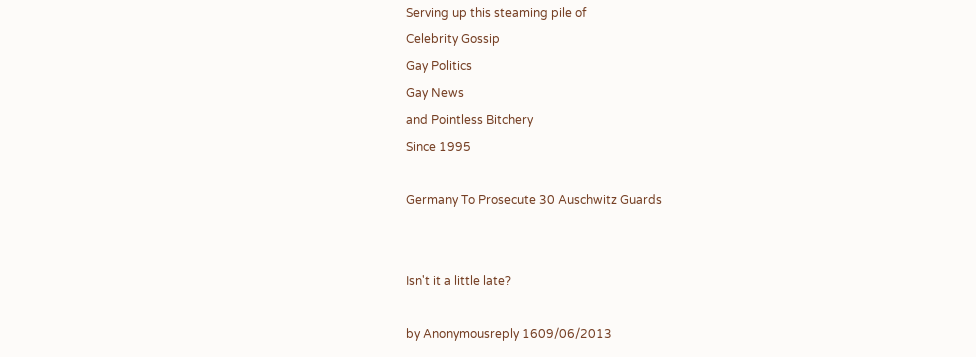Serving up this steaming pile of
Celebrity Gossip
Gay Politics
Gay News
and Pointless Bitchery
Since 1995

Germany To Prosecute 30 Auschwitz Guards


Isn't it a little late?

by Anonymousreply 1609/06/2013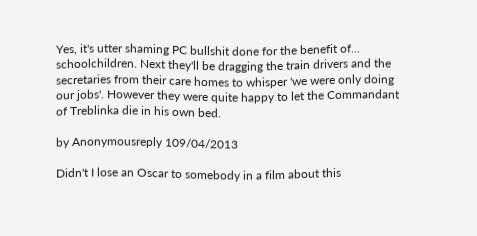Yes, it's utter shaming PC bullshit done for the benefit of... schoolchildren. Next they'll be dragging the train drivers and the secretaries from their care homes to whisper 'we were only doing our jobs'. However they were quite happy to let the Commandant of Treblinka die in his own bed.

by Anonymousreply 109/04/2013

Didn't I lose an Oscar to somebody in a film about this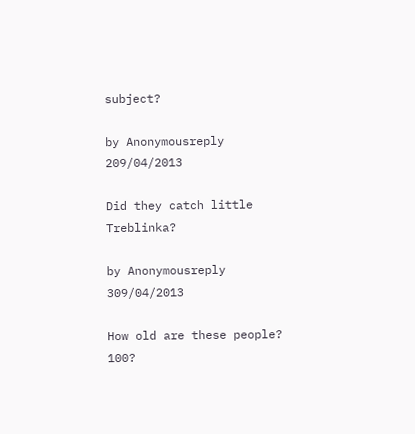subject?

by Anonymousreply 209/04/2013

Did they catch little Treblinka?

by Anonymousreply 309/04/2013

How old are these people? 100?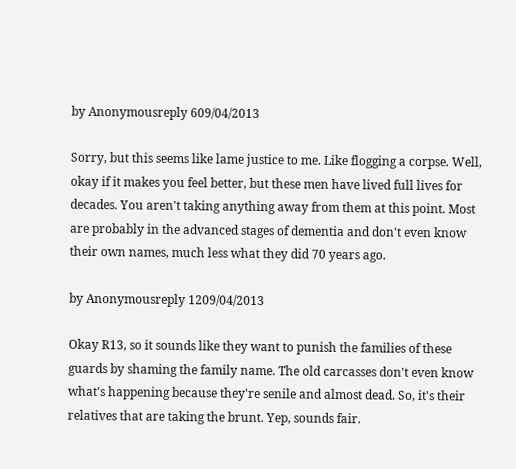by Anonymousreply 609/04/2013

Sorry, but this seems like lame justice to me. Like flogging a corpse. Well, okay if it makes you feel better, but these men have lived full lives for decades. You aren't taking anything away from them at this point. Most are probably in the advanced stages of dementia and don't even know their own names, much less what they did 70 years ago.

by Anonymousreply 1209/04/2013

Okay R13, so it sounds like they want to punish the families of these guards by shaming the family name. The old carcasses don't even know what's happening because they're senile and almost dead. So, it's their relatives that are taking the brunt. Yep, sounds fair.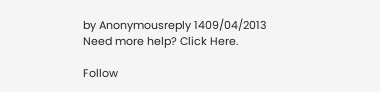by Anonymousreply 1409/04/2013
Need more help? Click Here.

Follow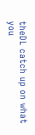theDL catch up on what you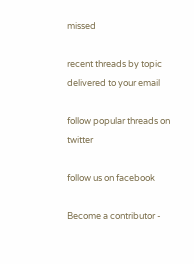missed

recent threads by topic delivered to your email

follow popular threads on twitter

follow us on facebook

Become a contributor -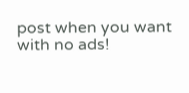post when you want with no ads!